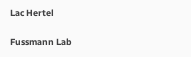Lac Hertel

Fussmann Lab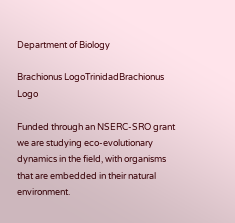Department of Biology

Brachionus LogoTrinidadBrachionus Logo

Funded through an NSERC-SRO grant we are studying eco-evolutionary dynamics in the field, with organisms that are embedded in their natural environment.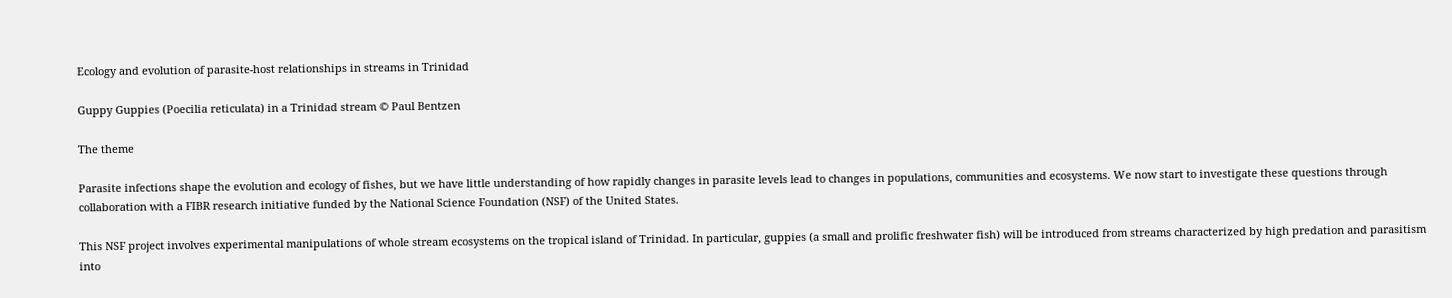Ecology and evolution of parasite-host relationships in streams in Trinidad

Guppy Guppies (Poecilia reticulata) in a Trinidad stream © Paul Bentzen

The theme

Parasite infections shape the evolution and ecology of fishes, but we have little understanding of how rapidly changes in parasite levels lead to changes in populations, communities and ecosystems. We now start to investigate these questions through collaboration with a FIBR research initiative funded by the National Science Foundation (NSF) of the United States.

This NSF project involves experimental manipulations of whole stream ecosystems on the tropical island of Trinidad. In particular, guppies (a small and prolific freshwater fish) will be introduced from streams characterized by high predation and parasitism into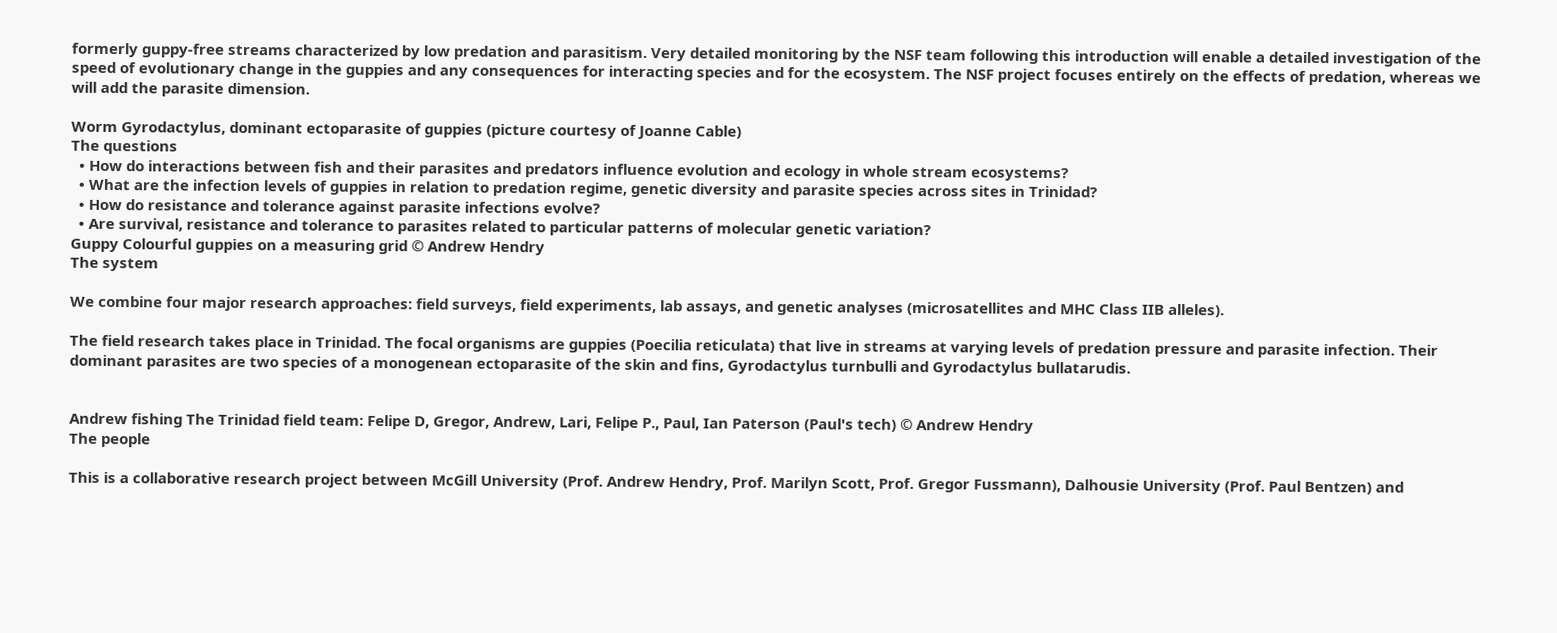formerly guppy-free streams characterized by low predation and parasitism. Very detailed monitoring by the NSF team following this introduction will enable a detailed investigation of the speed of evolutionary change in the guppies and any consequences for interacting species and for the ecosystem. The NSF project focuses entirely on the effects of predation, whereas we will add the parasite dimension.

Worm Gyrodactylus, dominant ectoparasite of guppies (picture courtesy of Joanne Cable)
The questions
  • How do interactions between fish and their parasites and predators influence evolution and ecology in whole stream ecosystems?
  • What are the infection levels of guppies in relation to predation regime, genetic diversity and parasite species across sites in Trinidad?
  • How do resistance and tolerance against parasite infections evolve?
  • Are survival, resistance and tolerance to parasites related to particular patterns of molecular genetic variation?
Guppy Colourful guppies on a measuring grid © Andrew Hendry
The system

We combine four major research approaches: field surveys, field experiments, lab assays, and genetic analyses (microsatellites and MHC Class IIB alleles).

The field research takes place in Trinidad. The focal organisms are guppies (Poecilia reticulata) that live in streams at varying levels of predation pressure and parasite infection. Their dominant parasites are two species of a monogenean ectoparasite of the skin and fins, Gyrodactylus turnbulli and Gyrodactylus bullatarudis.


Andrew fishing The Trinidad field team: Felipe D, Gregor, Andrew, Lari, Felipe P., Paul, Ian Paterson (Paul's tech) © Andrew Hendry
The people

This is a collaborative research project between McGill University (Prof. Andrew Hendry, Prof. Marilyn Scott, Prof. Gregor Fussmann), Dalhousie University (Prof. Paul Bentzen) and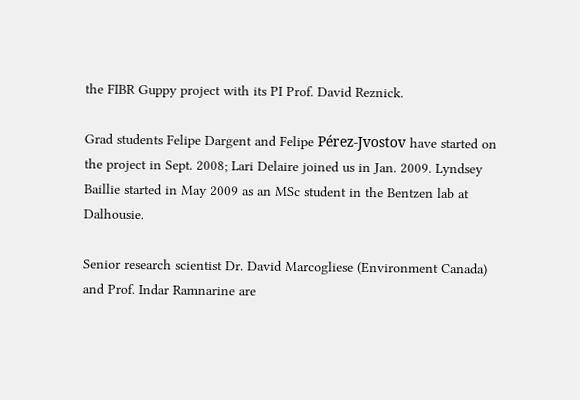the FIBR Guppy project with its PI Prof. David Reznick.

Grad students Felipe Dargent and Felipe Pérez-Jvostov have started on the project in Sept. 2008; Lari Delaire joined us in Jan. 2009. Lyndsey Baillie started in May 2009 as an MSc student in the Bentzen lab at Dalhousie.

Senior research scientist Dr. David Marcogliese (Environment Canada) and Prof. Indar Ramnarine are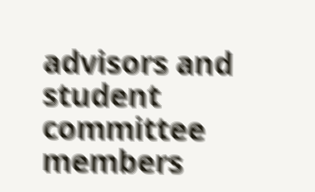advisors and student committee members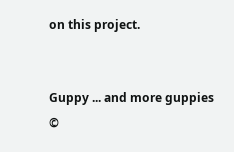on this project.


Guppy ... and more guppies ©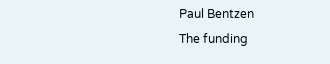Paul Bentzen
The funding